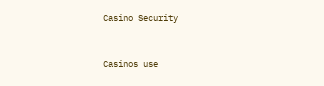Casino Security


Casinos use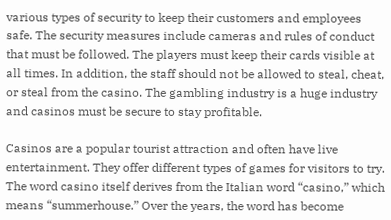various types of security to keep their customers and employees safe. The security measures include cameras and rules of conduct that must be followed. The players must keep their cards visible at all times. In addition, the staff should not be allowed to steal, cheat, or steal from the casino. The gambling industry is a huge industry and casinos must be secure to stay profitable.

Casinos are a popular tourist attraction and often have live entertainment. They offer different types of games for visitors to try. The word casino itself derives from the Italian word “casino,” which means “summerhouse.” Over the years, the word has become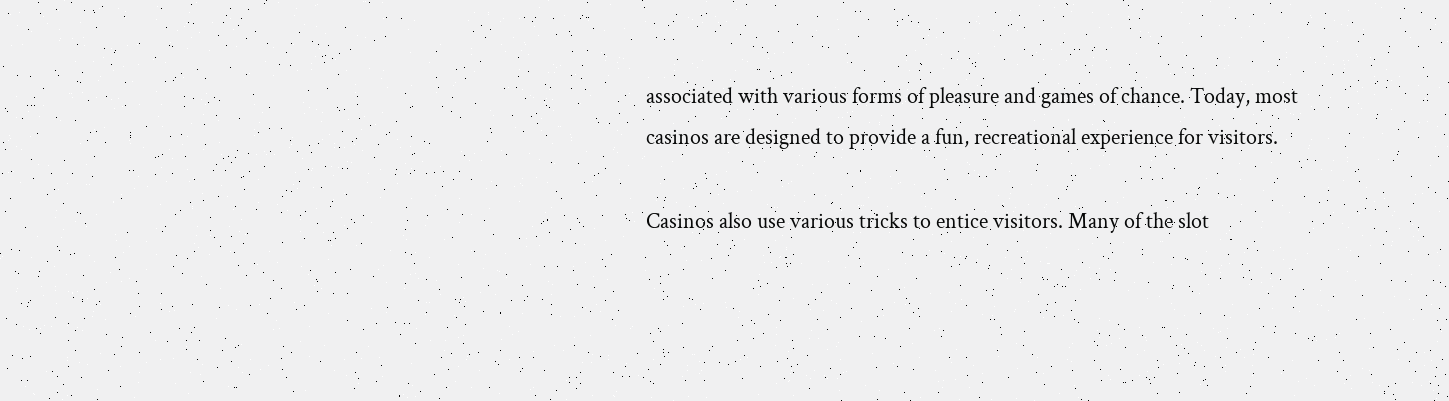associated with various forms of pleasure and games of chance. Today, most casinos are designed to provide a fun, recreational experience for visitors.

Casinos also use various tricks to entice visitors. Many of the slot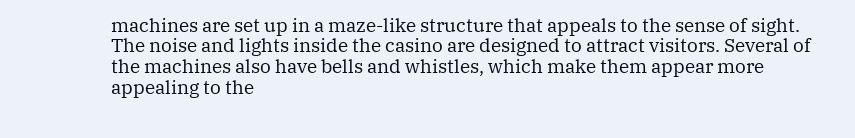machines are set up in a maze-like structure that appeals to the sense of sight. The noise and lights inside the casino are designed to attract visitors. Several of the machines also have bells and whistles, which make them appear more appealing to the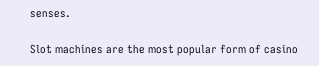senses.

Slot machines are the most popular form of casino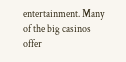entertainment. Many of the big casinos offer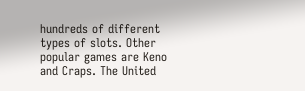hundreds of different types of slots. Other popular games are Keno and Craps. The United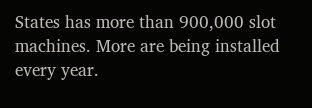States has more than 900,000 slot machines. More are being installed every year.